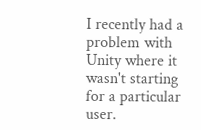I recently had a problem with Unity where it wasn't starting for a particular user.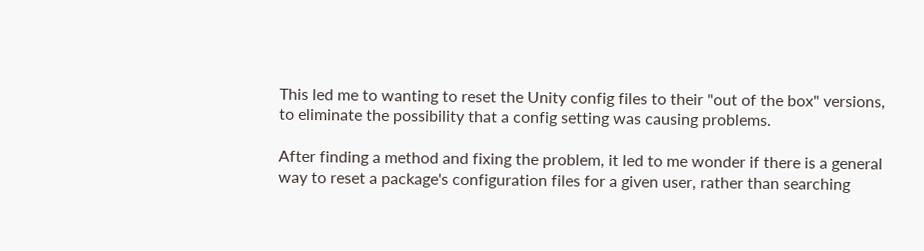This led me to wanting to reset the Unity config files to their "out of the box" versions, to eliminate the possibility that a config setting was causing problems.

After finding a method and fixing the problem, it led to me wonder if there is a general way to reset a package's configuration files for a given user, rather than searching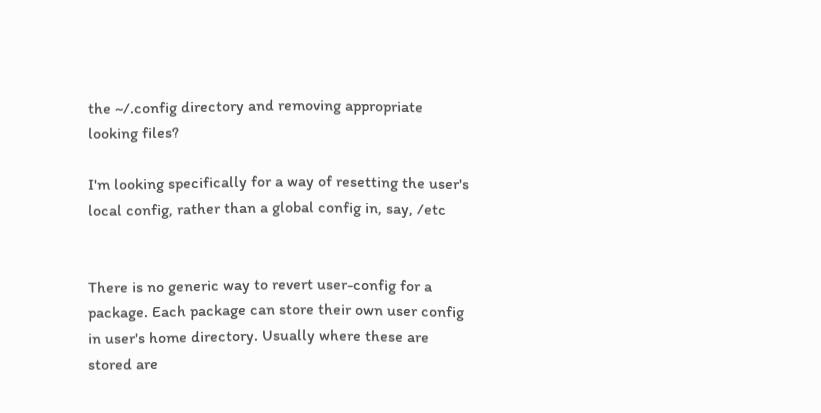the ~/.config directory and removing appropriate looking files?

I'm looking specifically for a way of resetting the user's local config, rather than a global config in, say, /etc


There is no generic way to revert user-config for a package. Each package can store their own user config in user's home directory. Usually where these are stored are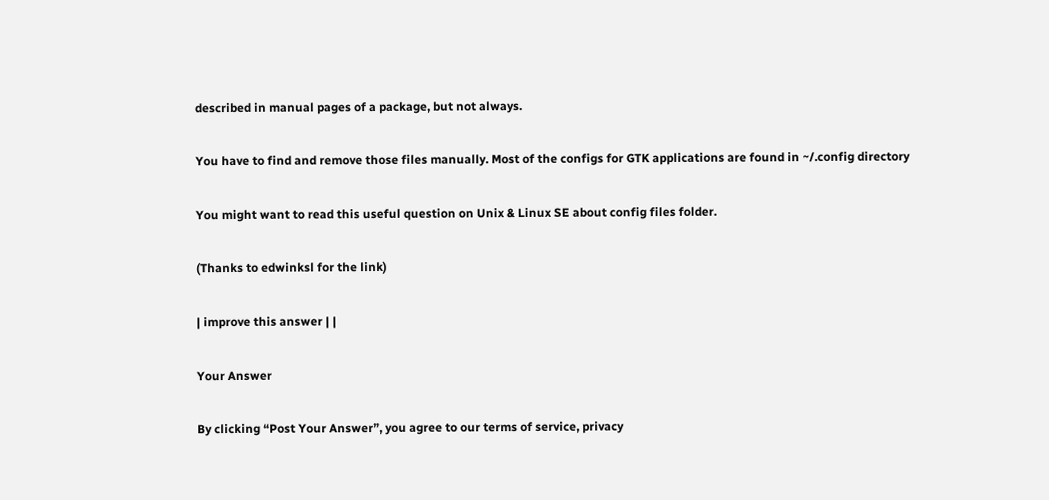described in manual pages of a package, but not always.

You have to find and remove those files manually. Most of the configs for GTK applications are found in ~/.config directory

You might want to read this useful question on Unix & Linux SE about config files folder.

(Thanks to edwinksl for the link)

| improve this answer | |

Your Answer

By clicking “Post Your Answer”, you agree to our terms of service, privacy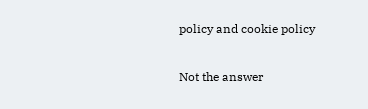policy and cookie policy

Not the answer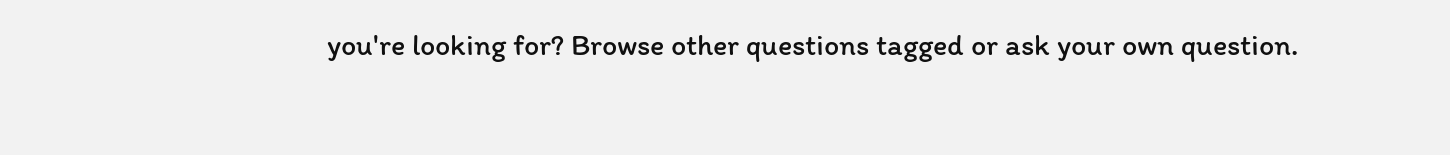you're looking for? Browse other questions tagged or ask your own question.